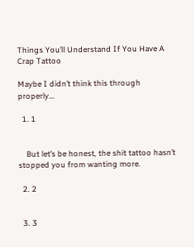Things You’ll Understand If You Have A Crap Tattoo

Maybe I didn’t think this through properly...

  1. 1


    But let’s be honest, the shit tattoo hasn’t stopped you from wanting more.

  2. 2


  3. 3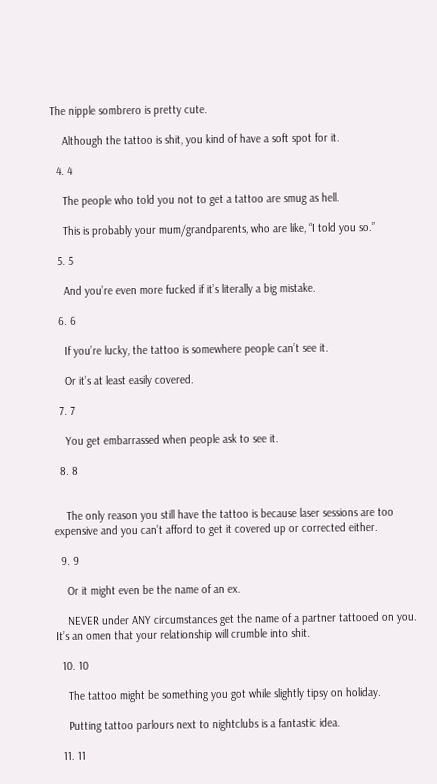The nipple sombrero is pretty cute.

    Although the tattoo is shit, you kind of have a soft spot for it.

  4. 4

    The people who told you not to get a tattoo are smug as hell.

    This is probably your mum/grandparents, who are like, “I told you so.”

  5. 5

    And you’re even more fucked if it’s literally a big mistake.

  6. 6

    If you’re lucky, the tattoo is somewhere people can’t see it.

    Or it’s at least easily covered.

  7. 7

    You get embarrassed when people ask to see it.

  8. 8


    The only reason you still have the tattoo is because laser sessions are too expensive and you can’t afford to get it covered up or corrected either.

  9. 9

    Or it might even be the name of an ex.

    NEVER under ANY circumstances get the name of a partner tattooed on you. It’s an omen that your relationship will crumble into shit.

  10. 10

    The tattoo might be something you got while slightly tipsy on holiday.

    Putting tattoo parlours next to nightclubs is a fantastic idea.

  11. 11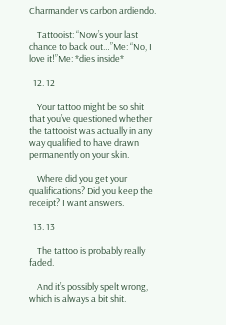Charmander vs carbon ardiendo.

    Tattooist: “Now’s your last chance to back out…”Me: “No, I love it!”Me: *dies inside*

  12. 12

    Your tattoo might be so shit that you’ve questioned whether the tattooist was actually in any way qualified to have drawn permanently on your skin.

    Where did you get your qualifications? Did you keep the receipt? I want answers.

  13. 13

    The tattoo is probably really faded.

    And it’s possibly spelt wrong, which is always a bit shit.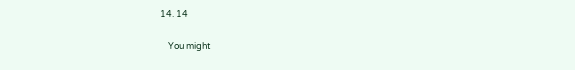14. 14

    You might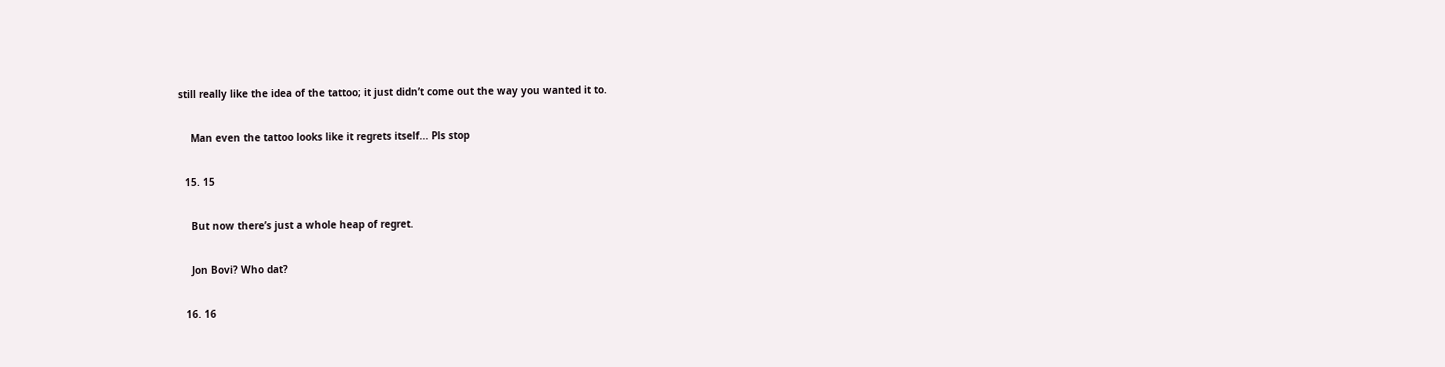still really like the idea of the tattoo; it just didn’t come out the way you wanted it to.

    Man even the tattoo looks like it regrets itself... Pls stop

  15. 15

    But now there’s just a whole heap of regret.

    Jon Bovi? Who dat?

  16. 16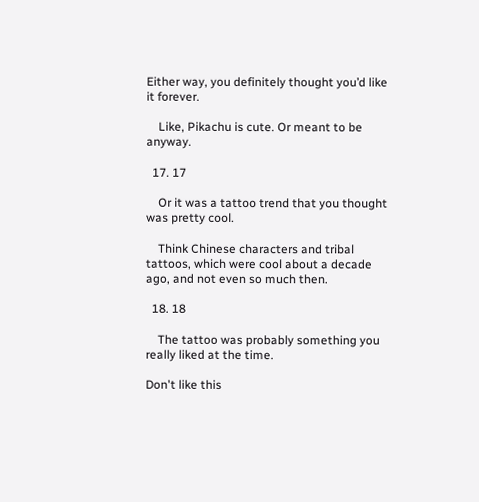Either way, you definitely thought you’d like it forever.

    Like, Pikachu is cute. Or meant to be anyway.

  17. 17

    Or it was a tattoo trend that you thought was pretty cool.

    Think Chinese characters and tribal tattoos, which were cool about a decade ago, and not even so much then.

  18. 18

    The tattoo was probably something you really liked at the time.

Don't like this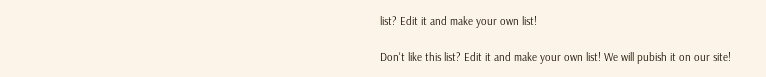list? Edit it and make your own list!

Don't like this list? Edit it and make your own list! We will pubish it on our site!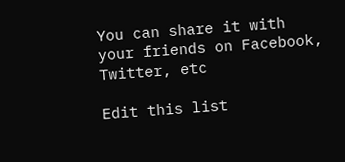You can share it with your friends on Facebook, Twitter, etc

Edit this list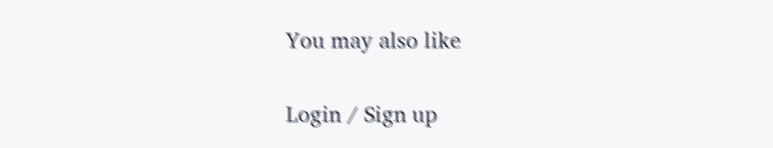You may also like

Login / Sign up